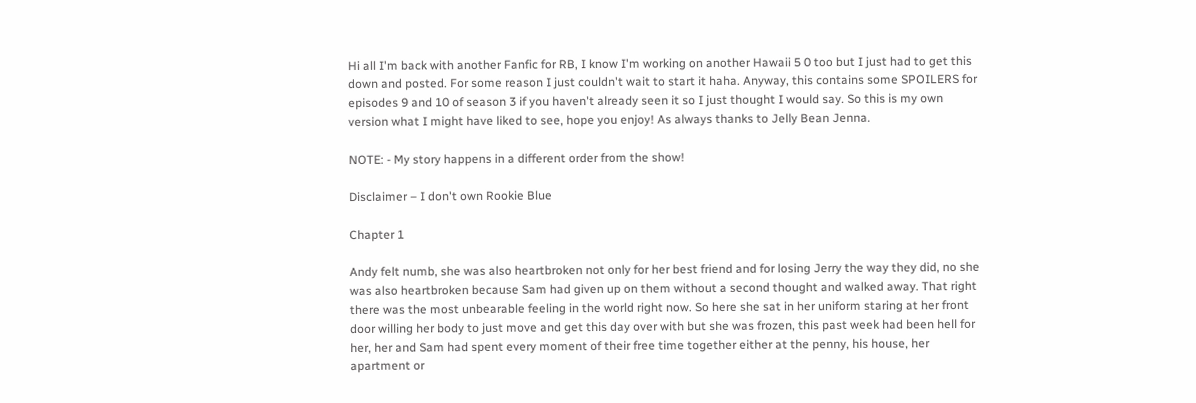Hi all I'm back with another Fanfic for RB, I know I'm working on another Hawaii 5 0 too but I just had to get this down and posted. For some reason I just couldn't wait to start it haha. Anyway, this contains some SPOILERS for episodes 9 and 10 of season 3 if you haven't already seen it so I just thought I would say. So this is my own version what I might have liked to see, hope you enjoy! As always thanks to Jelly Bean Jenna.

NOTE: - My story happens in a different order from the show!

Disclaimer – I don't own Rookie Blue

Chapter 1

Andy felt numb, she was also heartbroken not only for her best friend and for losing Jerry the way they did, no she was also heartbroken because Sam had given up on them without a second thought and walked away. That right there was the most unbearable feeling in the world right now. So here she sat in her uniform staring at her front door willing her body to just move and get this day over with but she was frozen, this past week had been hell for her, her and Sam had spent every moment of their free time together either at the penny, his house, her apartment or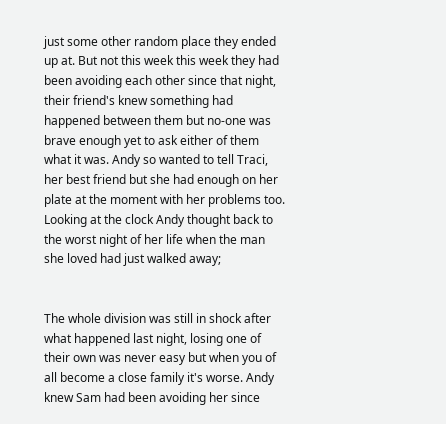just some other random place they ended up at. But not this week this week they had been avoiding each other since that night, their friend's knew something had happened between them but no-one was brave enough yet to ask either of them what it was. Andy so wanted to tell Traci, her best friend but she had enough on her plate at the moment with her problems too. Looking at the clock Andy thought back to the worst night of her life when the man she loved had just walked away;


The whole division was still in shock after what happened last night, losing one of their own was never easy but when you of all become a close family it's worse. Andy knew Sam had been avoiding her since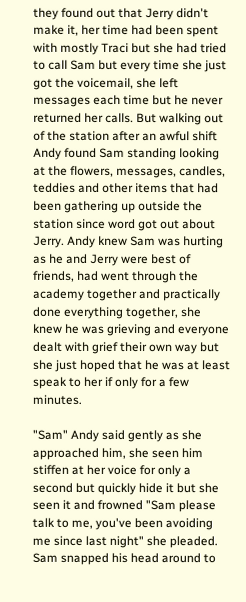they found out that Jerry didn't make it, her time had been spent with mostly Traci but she had tried to call Sam but every time she just got the voicemail, she left messages each time but he never returned her calls. But walking out of the station after an awful shift Andy found Sam standing looking at the flowers, messages, candles, teddies and other items that had been gathering up outside the station since word got out about Jerry. Andy knew Sam was hurting as he and Jerry were best of friends, had went through the academy together and practically done everything together, she knew he was grieving and everyone dealt with grief their own way but she just hoped that he was at least speak to her if only for a few minutes.

"Sam" Andy said gently as she approached him, she seen him stiffen at her voice for only a second but quickly hide it but she seen it and frowned "Sam please talk to me, you've been avoiding me since last night" she pleaded. Sam snapped his head around to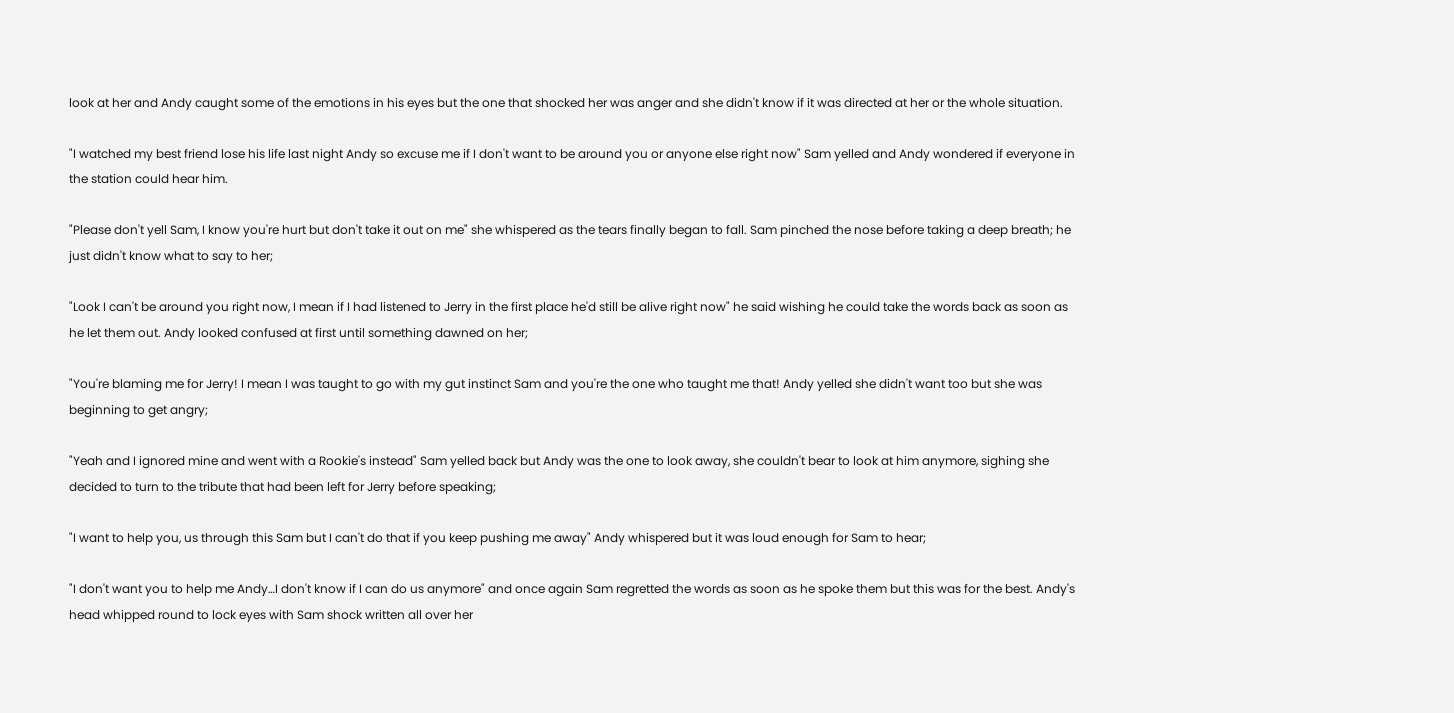look at her and Andy caught some of the emotions in his eyes but the one that shocked her was anger and she didn't know if it was directed at her or the whole situation.

"I watched my best friend lose his life last night Andy so excuse me if I don't want to be around you or anyone else right now" Sam yelled and Andy wondered if everyone in the station could hear him.

"Please don't yell Sam, I know you're hurt but don't take it out on me" she whispered as the tears finally began to fall. Sam pinched the nose before taking a deep breath; he just didn't know what to say to her;

"Look I can't be around you right now, I mean if I had listened to Jerry in the first place he'd still be alive right now" he said wishing he could take the words back as soon as he let them out. Andy looked confused at first until something dawned on her;

"You're blaming me for Jerry! I mean I was taught to go with my gut instinct Sam and you're the one who taught me that! Andy yelled she didn't want too but she was beginning to get angry;

"Yeah and I ignored mine and went with a Rookie's instead" Sam yelled back but Andy was the one to look away, she couldn't bear to look at him anymore, sighing she decided to turn to the tribute that had been left for Jerry before speaking;

"I want to help you, us through this Sam but I can't do that if you keep pushing me away" Andy whispered but it was loud enough for Sam to hear;

"I don't want you to help me Andy…I don't know if I can do us anymore" and once again Sam regretted the words as soon as he spoke them but this was for the best. Andy's head whipped round to lock eyes with Sam shock written all over her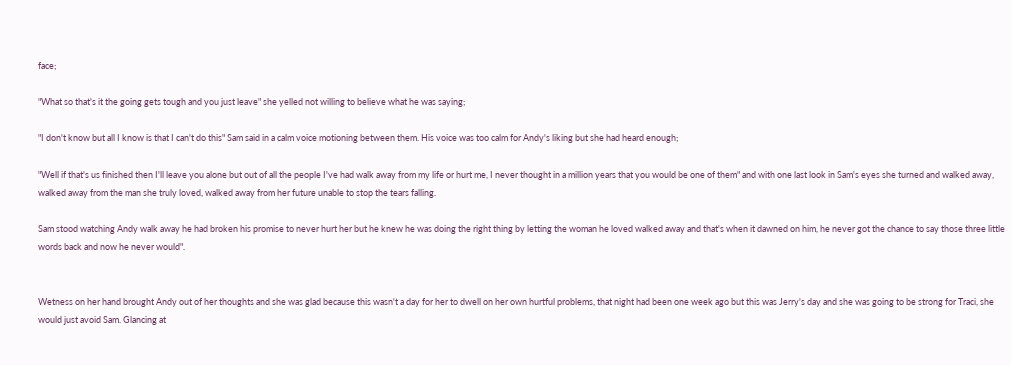face;

"What so that's it the going gets tough and you just leave" she yelled not willing to believe what he was saying;

"I don't know but all I know is that I can't do this" Sam said in a calm voice motioning between them. His voice was too calm for Andy's liking but she had heard enough;

"Well if that's us finished then I'll leave you alone but out of all the people I've had walk away from my life or hurt me, I never thought in a million years that you would be one of them" and with one last look in Sam's eyes she turned and walked away, walked away from the man she truly loved, walked away from her future unable to stop the tears falling.

Sam stood watching Andy walk away he had broken his promise to never hurt her but he knew he was doing the right thing by letting the woman he loved walked away and that's when it dawned on him, he never got the chance to say those three little words back and now he never would".


Wetness on her hand brought Andy out of her thoughts and she was glad because this wasn't a day for her to dwell on her own hurtful problems, that night had been one week ago but this was Jerry's day and she was going to be strong for Traci, she would just avoid Sam. Glancing at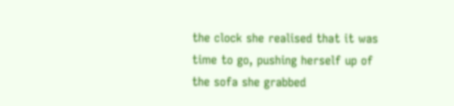the clock she realised that it was time to go, pushing herself up of the sofa she grabbed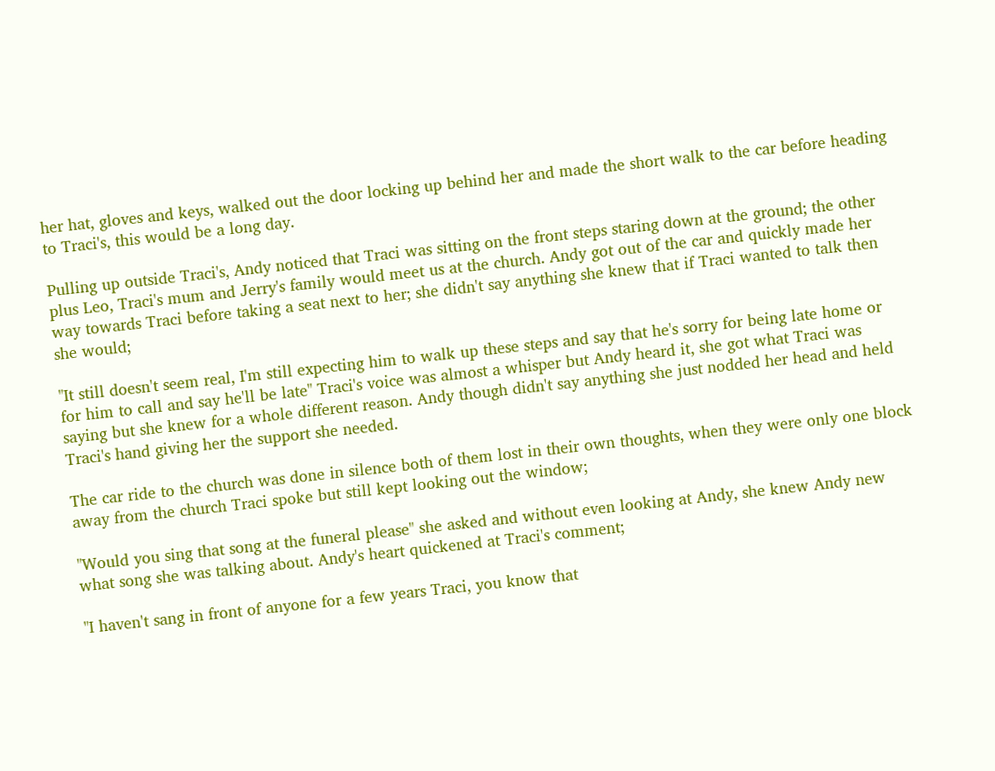her hat, gloves and keys, walked out the door locking up behind her and made the short walk to the car before heading to Traci's, this would be a long day.

Pulling up outside Traci's, Andy noticed that Traci was sitting on the front steps staring down at the ground; the other plus Leo, Traci's mum and Jerry's family would meet us at the church. Andy got out of the car and quickly made her way towards Traci before taking a seat next to her; she didn't say anything she knew that if Traci wanted to talk then she would;

"It still doesn't seem real, I'm still expecting him to walk up these steps and say that he's sorry for being late home or for him to call and say he'll be late" Traci's voice was almost a whisper but Andy heard it, she got what Traci was saying but she knew for a whole different reason. Andy though didn't say anything she just nodded her head and held Traci's hand giving her the support she needed.

The car ride to the church was done in silence both of them lost in their own thoughts, when they were only one block away from the church Traci spoke but still kept looking out the window;

"Would you sing that song at the funeral please" she asked and without even looking at Andy, she knew Andy new what song she was talking about. Andy's heart quickened at Traci's comment;

"I haven't sang in front of anyone for a few years Traci, you know that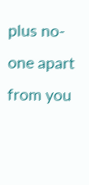plus no-one apart from you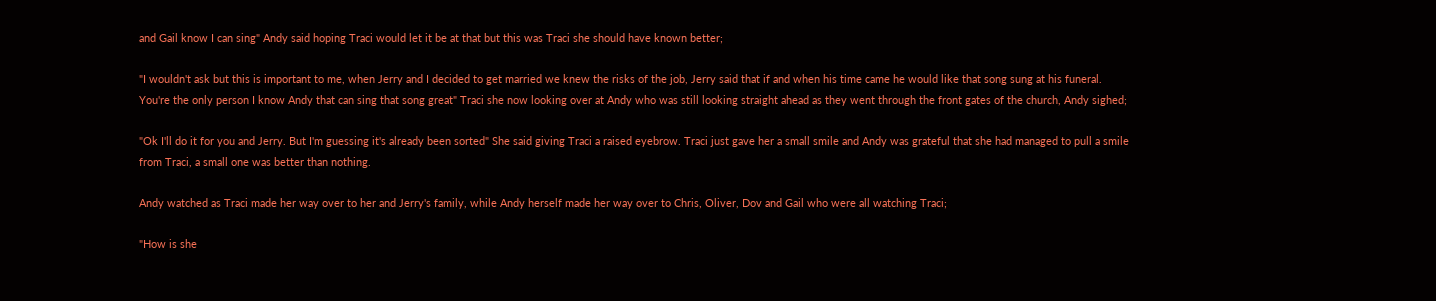and Gail know I can sing" Andy said hoping Traci would let it be at that but this was Traci she should have known better;

"I wouldn't ask but this is important to me, when Jerry and I decided to get married we knew the risks of the job, Jerry said that if and when his time came he would like that song sung at his funeral. You're the only person I know Andy that can sing that song great" Traci she now looking over at Andy who was still looking straight ahead as they went through the front gates of the church, Andy sighed;

"Ok I'll do it for you and Jerry. But I'm guessing it's already been sorted" She said giving Traci a raised eyebrow. Traci just gave her a small smile and Andy was grateful that she had managed to pull a smile from Traci, a small one was better than nothing.

Andy watched as Traci made her way over to her and Jerry's family, while Andy herself made her way over to Chris, Oliver, Dov and Gail who were all watching Traci;

"How is she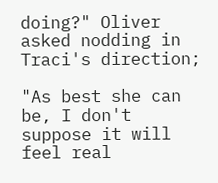doing?" Oliver asked nodding in Traci's direction;

"As best she can be, I don't suppose it will feel real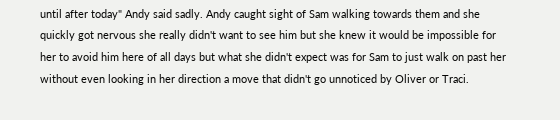until after today" Andy said sadly. Andy caught sight of Sam walking towards them and she quickly got nervous she really didn't want to see him but she knew it would be impossible for her to avoid him here of all days but what she didn't expect was for Sam to just walk on past her without even looking in her direction a move that didn't go unnoticed by Oliver or Traci.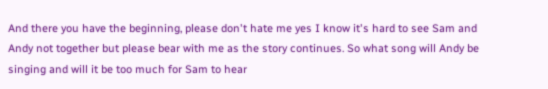And there you have the beginning, please don't hate me yes I know it's hard to see Sam and Andy not together but please bear with me as the story continues. So what song will Andy be singing and will it be too much for Sam to hear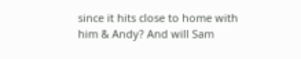since it hits close to home with him & Andy? And will Sam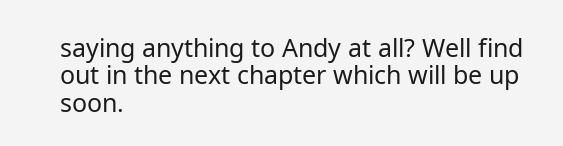saying anything to Andy at all? Well find out in the next chapter which will be up soon.